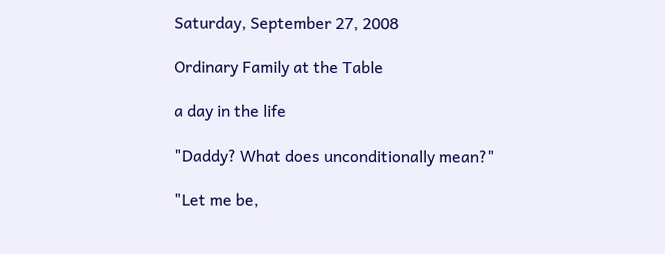Saturday, September 27, 2008

Ordinary Family at the Table

a day in the life

"Daddy? What does unconditionally mean?"

"Let me be,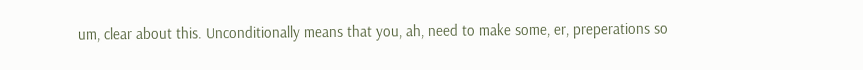um, clear about this. Unconditionally means that you, ah, need to make some, er, preperations so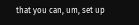that you can, um, set up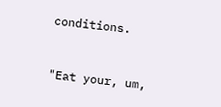conditions.


"Eat your, um,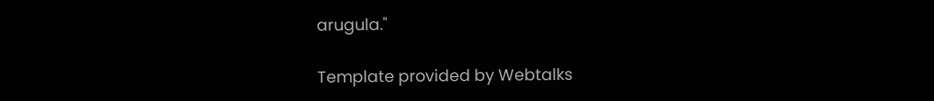arugula."

Template provided by Webtalks